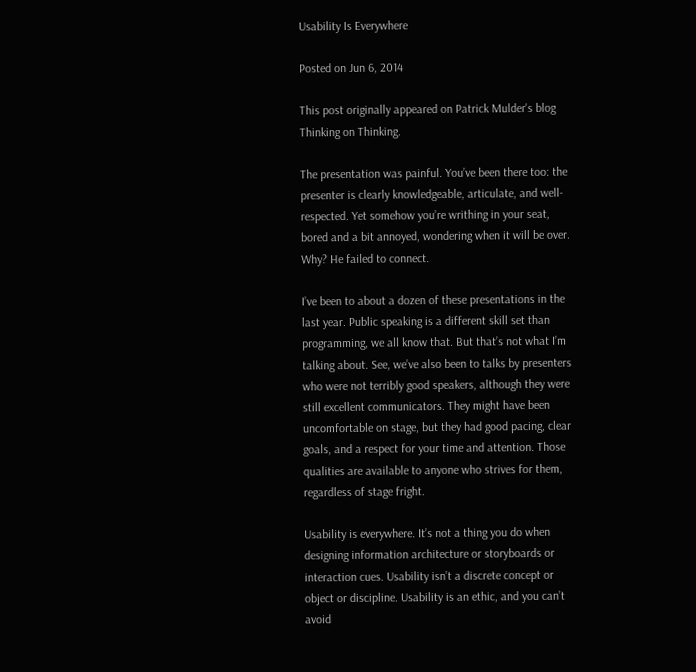Usability Is Everywhere

Posted on Jun 6, 2014

This post originally appeared on Patrick Mulder's blog Thinking on Thinking.

The presentation was painful. You’ve been there too: the presenter is clearly knowledgeable, articulate, and well-respected. Yet somehow you’re writhing in your seat, bored and a bit annoyed, wondering when it will be over. Why? He failed to connect.

I’ve been to about a dozen of these presentations in the last year. Public speaking is a different skill set than programming, we all know that. But that’s not what I’m talking about. See, we’ve also been to talks by presenters who were not terribly good speakers, although they were still excellent communicators. They might have been uncomfortable on stage, but they had good pacing, clear goals, and a respect for your time and attention. Those qualities are available to anyone who strives for them, regardless of stage fright.

Usability is everywhere. It’s not a thing you do when designing information architecture or storyboards or interaction cues. Usability isn’t a discrete concept or object or discipline. Usability is an ethic, and you can’t avoid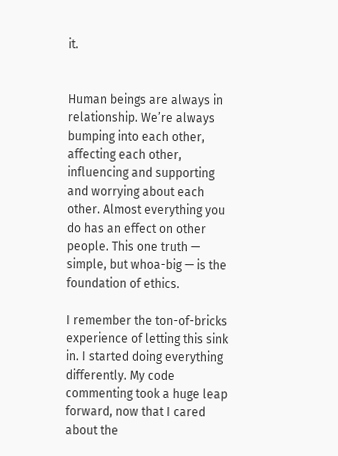it.


Human beings are always in relationship. We’re always bumping into each other, affecting each other, influencing and supporting and worrying about each other. Almost everything you do has an effect on other people. This one truth — simple, but whoa-big — is the foundation of ethics.

I remember the ton-of-bricks experience of letting this sink in. I started doing everything differently. My code commenting took a huge leap forward, now that I cared about the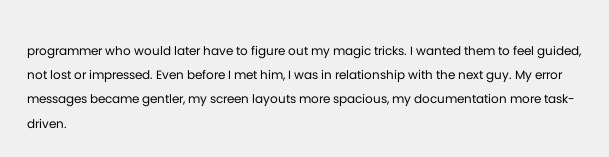programmer who would later have to figure out my magic tricks. I wanted them to feel guided, not lost or impressed. Even before I met him, I was in relationship with the next guy. My error messages became gentler, my screen layouts more spacious, my documentation more task-driven.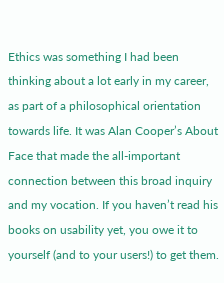Ethics was something I had been thinking about a lot early in my career, as part of a philosophical orientation towards life. It was Alan Cooper’s About Face that made the all-important connection between this broad inquiry and my vocation. If you haven’t read his books on usability yet, you owe it to yourself (and to your users!) to get them.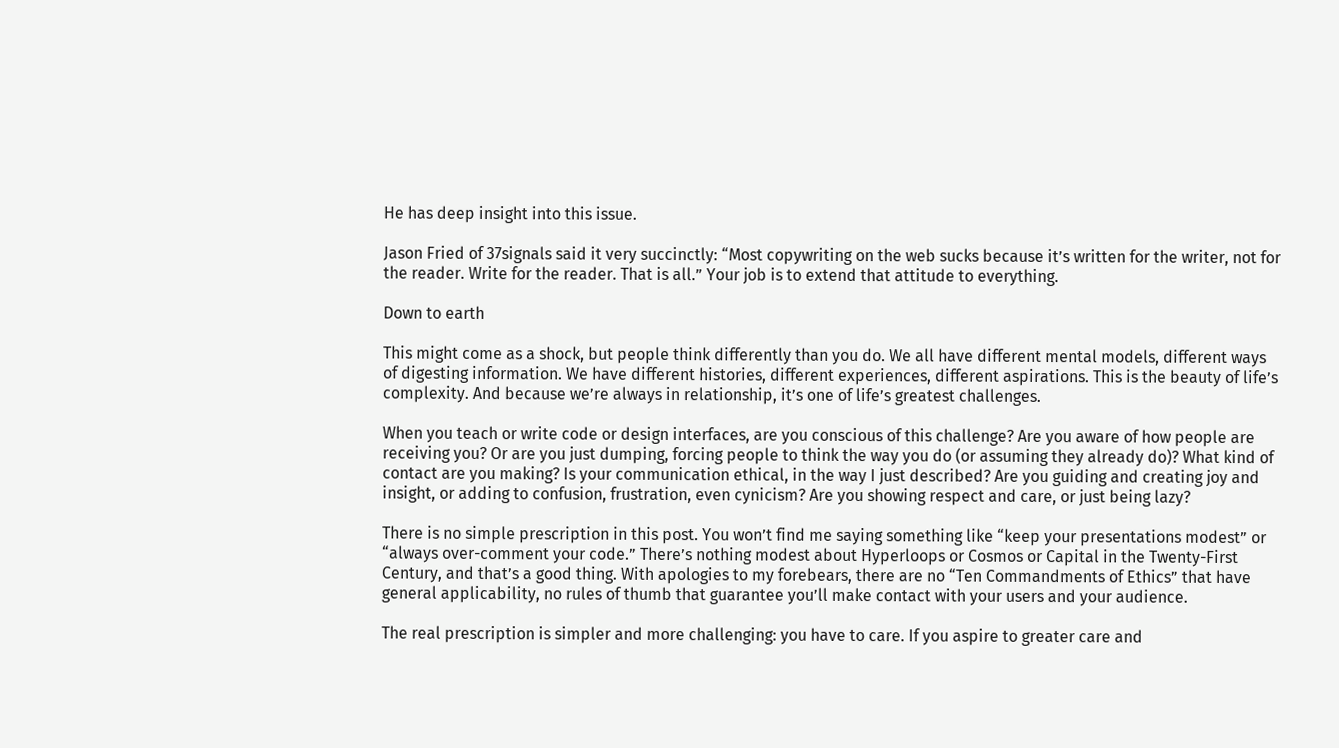He has deep insight into this issue.

Jason Fried of 37signals said it very succinctly: “Most copywriting on the web sucks because it’s written for the writer, not for the reader. Write for the reader. That is all.” Your job is to extend that attitude to everything.

Down to earth

This might come as a shock, but people think differently than you do. We all have different mental models, different ways of digesting information. We have different histories, different experiences, different aspirations. This is the beauty of life’s complexity. And because we’re always in relationship, it’s one of life’s greatest challenges.

When you teach or write code or design interfaces, are you conscious of this challenge? Are you aware of how people are receiving you? Or are you just dumping, forcing people to think the way you do (or assuming they already do)? What kind of contact are you making? Is your communication ethical, in the way I just described? Are you guiding and creating joy and insight, or adding to confusion, frustration, even cynicism? Are you showing respect and care, or just being lazy?

There is no simple prescription in this post. You won’t find me saying something like “keep your presentations modest” or “always over-comment your code.” There’s nothing modest about Hyperloops or Cosmos or Capital in the Twenty-First Century, and that’s a good thing. With apologies to my forebears, there are no “Ten Commandments of Ethics” that have general applicability, no rules of thumb that guarantee you’ll make contact with your users and your audience.

The real prescription is simpler and more challenging: you have to care. If you aspire to greater care and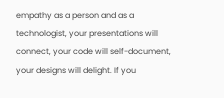empathy as a person and as a technologist, your presentations will connect, your code will self-document, your designs will delight. If you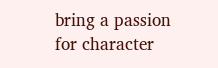bring a passion for character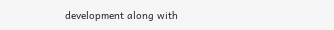development along with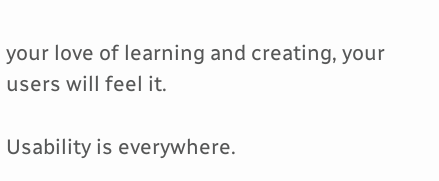your love of learning and creating, your users will feel it.

Usability is everywhere.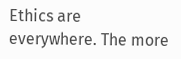Ethics are everywhere. The more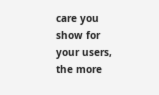care you show for your users, the more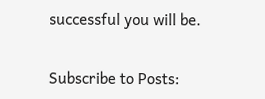successful you will be.

Subscribe to Posts: